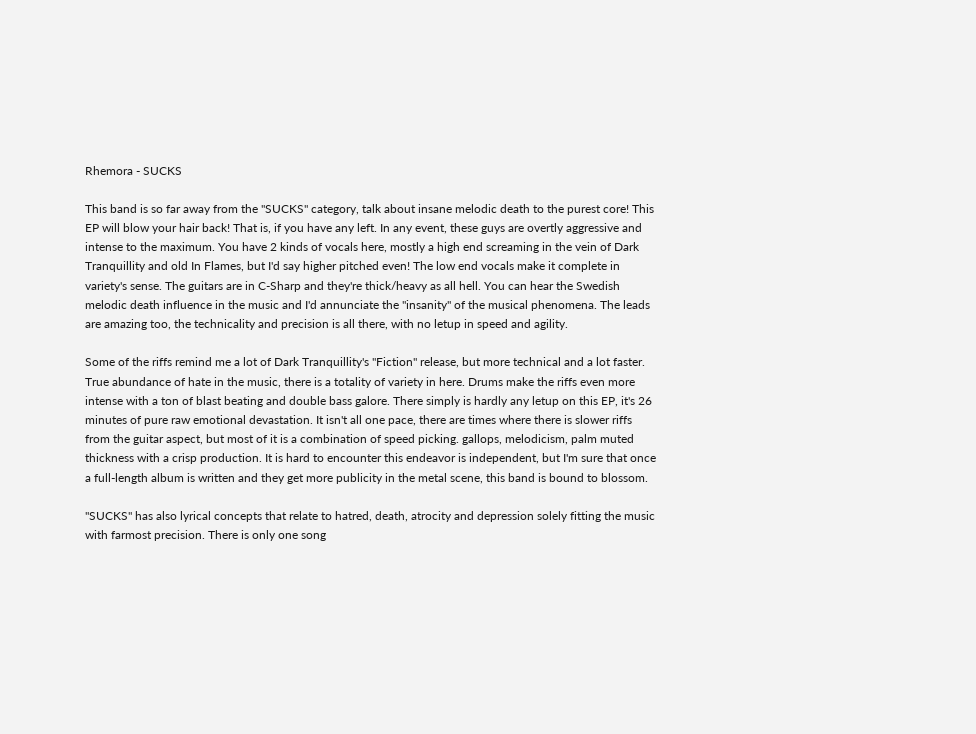Rhemora - SUCKS

This band is so far away from the "SUCKS" category, talk about insane melodic death to the purest core! This EP will blow your hair back! That is, if you have any left. In any event, these guys are overtly aggressive and intense to the maximum. You have 2 kinds of vocals here, mostly a high end screaming in the vein of Dark Tranquillity and old In Flames, but I'd say higher pitched even! The low end vocals make it complete in variety's sense. The guitars are in C-Sharp and they're thick/heavy as all hell. You can hear the Swedish melodic death influence in the music and I'd annunciate the "insanity" of the musical phenomena. The leads are amazing too, the technicality and precision is all there, with no letup in speed and agility.

Some of the riffs remind me a lot of Dark Tranquillity's "Fiction" release, but more technical and a lot faster. True abundance of hate in the music, there is a totality of variety in here. Drums make the riffs even more intense with a ton of blast beating and double bass galore. There simply is hardly any letup on this EP, it's 26 minutes of pure raw emotional devastation. It isn't all one pace, there are times where there is slower riffs from the guitar aspect, but most of it is a combination of speed picking. gallops, melodicism, palm muted thickness with a crisp production. It is hard to encounter this endeavor is independent, but I'm sure that once a full-length album is written and they get more publicity in the metal scene, this band is bound to blossom.

"SUCKS" has also lyrical concepts that relate to hatred, death, atrocity and depression solely fitting the music with farmost precision. There is only one song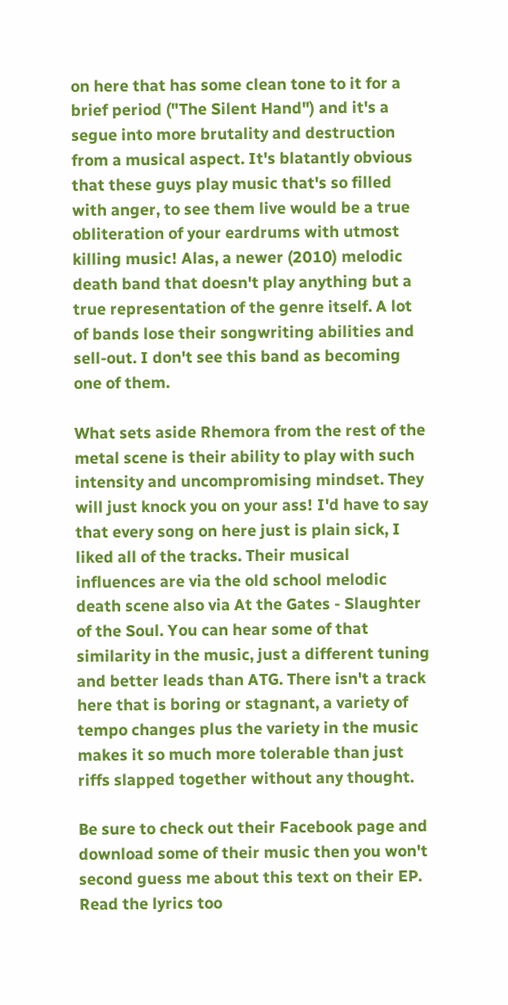on here that has some clean tone to it for a brief period ("The Silent Hand") and it's a segue into more brutality and destruction from a musical aspect. It's blatantly obvious that these guys play music that's so filled with anger, to see them live would be a true obliteration of your eardrums with utmost killing music! Alas, a newer (2010) melodic death band that doesn't play anything but a true representation of the genre itself. A lot of bands lose their songwriting abilities and sell-out. I don't see this band as becoming one of them.

What sets aside Rhemora from the rest of the metal scene is their ability to play with such intensity and uncompromising mindset. They will just knock you on your ass! I'd have to say that every song on here just is plain sick, I liked all of the tracks. Their musical influences are via the old school melodic death scene also via At the Gates - Slaughter of the Soul. You can hear some of that similarity in the music, just a different tuning and better leads than ATG. There isn't a track here that is boring or stagnant, a variety of tempo changes plus the variety in the music makes it so much more tolerable than just riffs slapped together without any thought.

Be sure to check out their Facebook page and download some of their music then you won't second guess me about this text on their EP. Read the lyrics too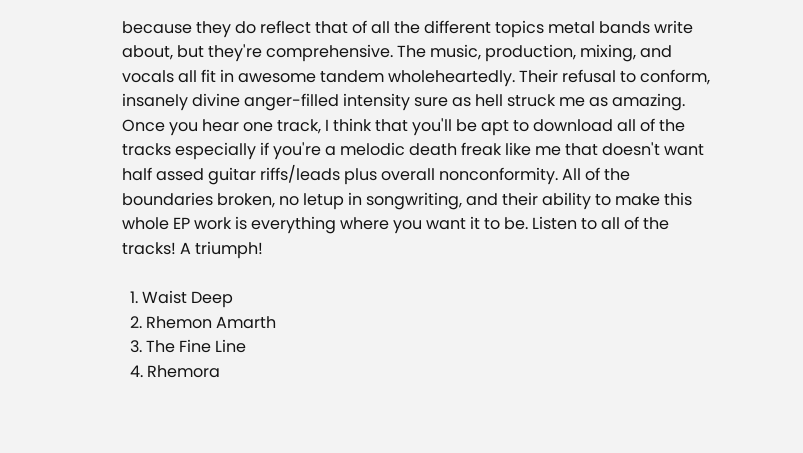because they do reflect that of all the different topics metal bands write about, but they're comprehensive. The music, production, mixing, and vocals all fit in awesome tandem wholeheartedly. Their refusal to conform, insanely divine anger-filled intensity sure as hell struck me as amazing. Once you hear one track, I think that you'll be apt to download all of the tracks especially if you're a melodic death freak like me that doesn't want half assed guitar riffs/leads plus overall nonconformity. All of the boundaries broken, no letup in songwriting, and their ability to make this whole EP work is everything where you want it to be. Listen to all of the tracks! A triumph!

  1. Waist Deep
  2. Rhemon Amarth
  3. The Fine Line
  4. Rhemora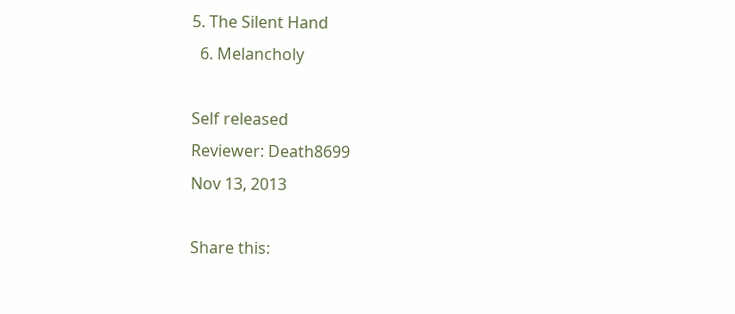5. The Silent Hand
  6. Melancholy

Self released
Reviewer: Death8699
Nov 13, 2013

Share this: